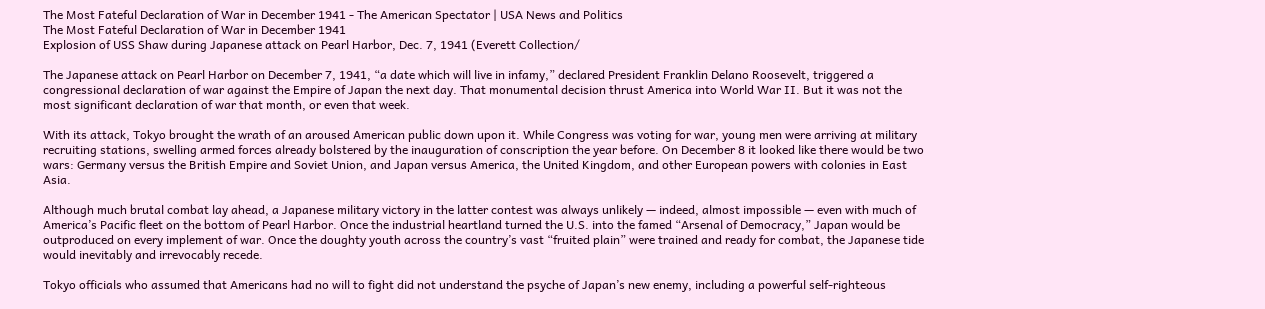The Most Fateful Declaration of War in December 1941 - The American Spectator | USA News and Politics
The Most Fateful Declaration of War in December 1941
Explosion of USS Shaw during Japanese attack on Pearl Harbor, Dec. 7, 1941 (Everett Collection/

The Japanese attack on Pearl Harbor on December 7, 1941, “a date which will live in infamy,” declared President Franklin Delano Roosevelt, triggered a congressional declaration of war against the Empire of Japan the next day. That monumental decision thrust America into World War II. But it was not the most significant declaration of war that month, or even that week.

With its attack, Tokyo brought the wrath of an aroused American public down upon it. While Congress was voting for war, young men were arriving at military recruiting stations, swelling armed forces already bolstered by the inauguration of conscription the year before. On December 8 it looked like there would be two wars: Germany versus the British Empire and Soviet Union, and Japan versus America, the United Kingdom, and other European powers with colonies in East Asia.

Although much brutal combat lay ahead, a Japanese military victory in the latter contest was always unlikely — indeed, almost impossible — even with much of America’s Pacific fleet on the bottom of Pearl Harbor. Once the industrial heartland turned the U.S. into the famed “Arsenal of Democracy,” Japan would be outproduced on every implement of war. Once the doughty youth across the country’s vast “fruited plain” were trained and ready for combat, the Japanese tide would inevitably and irrevocably recede.

Tokyo officials who assumed that Americans had no will to fight did not understand the psyche of Japan’s new enemy, including a powerful self-righteous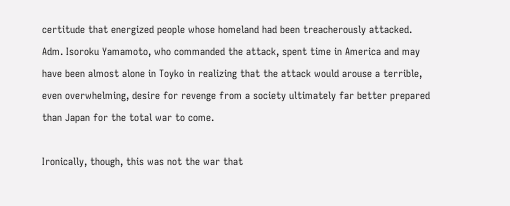certitude that energized people whose homeland had been treacherously attacked. Adm. Isoroku Yamamoto, who commanded the attack, spent time in America and may have been almost alone in Toyko in realizing that the attack would arouse a terrible, even overwhelming, desire for revenge from a society ultimately far better prepared than Japan for the total war to come.

Ironically, though, this was not the war that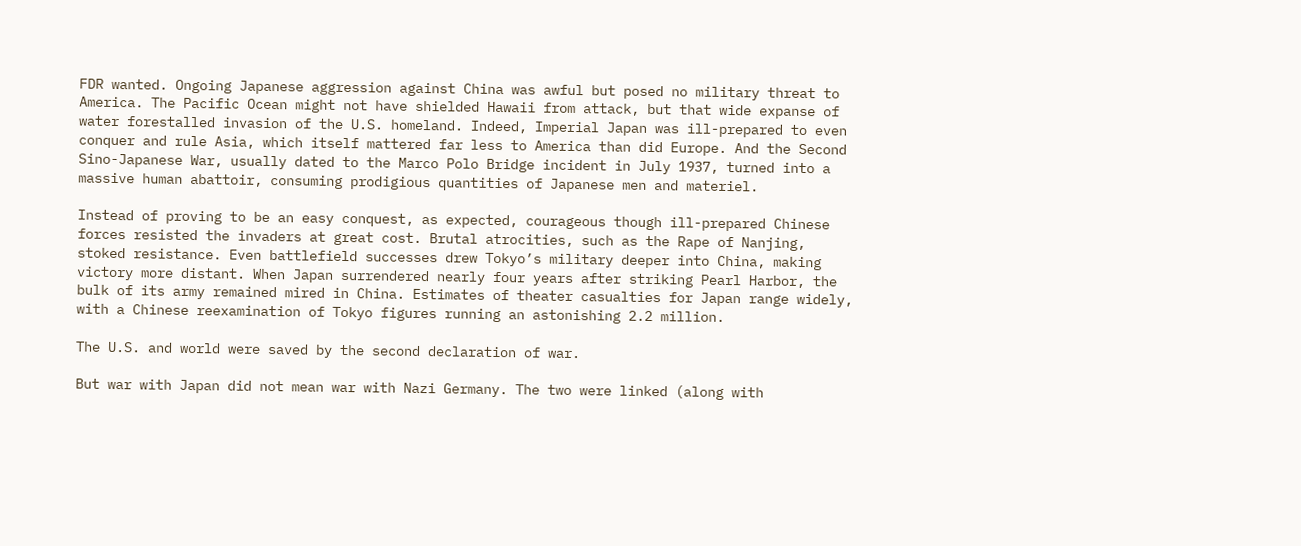FDR wanted. Ongoing Japanese aggression against China was awful but posed no military threat to America. The Pacific Ocean might not have shielded Hawaii from attack, but that wide expanse of water forestalled invasion of the U.S. homeland. Indeed, Imperial Japan was ill-prepared to even conquer and rule Asia, which itself mattered far less to America than did Europe. And the Second Sino-Japanese War, usually dated to the Marco Polo Bridge incident in July 1937, turned into a massive human abattoir, consuming prodigious quantities of Japanese men and materiel.

Instead of proving to be an easy conquest, as expected, courageous though ill-prepared Chinese forces resisted the invaders at great cost. Brutal atrocities, such as the Rape of Nanjing, stoked resistance. Even battlefield successes drew Tokyo’s military deeper into China, making victory more distant. When Japan surrendered nearly four years after striking Pearl Harbor, the bulk of its army remained mired in China. Estimates of theater casualties for Japan range widely, with a Chinese reexamination of Tokyo figures running an astonishing 2.2 million.

The U.S. and world were saved by the second declaration of war.

But war with Japan did not mean war with Nazi Germany. The two were linked (along with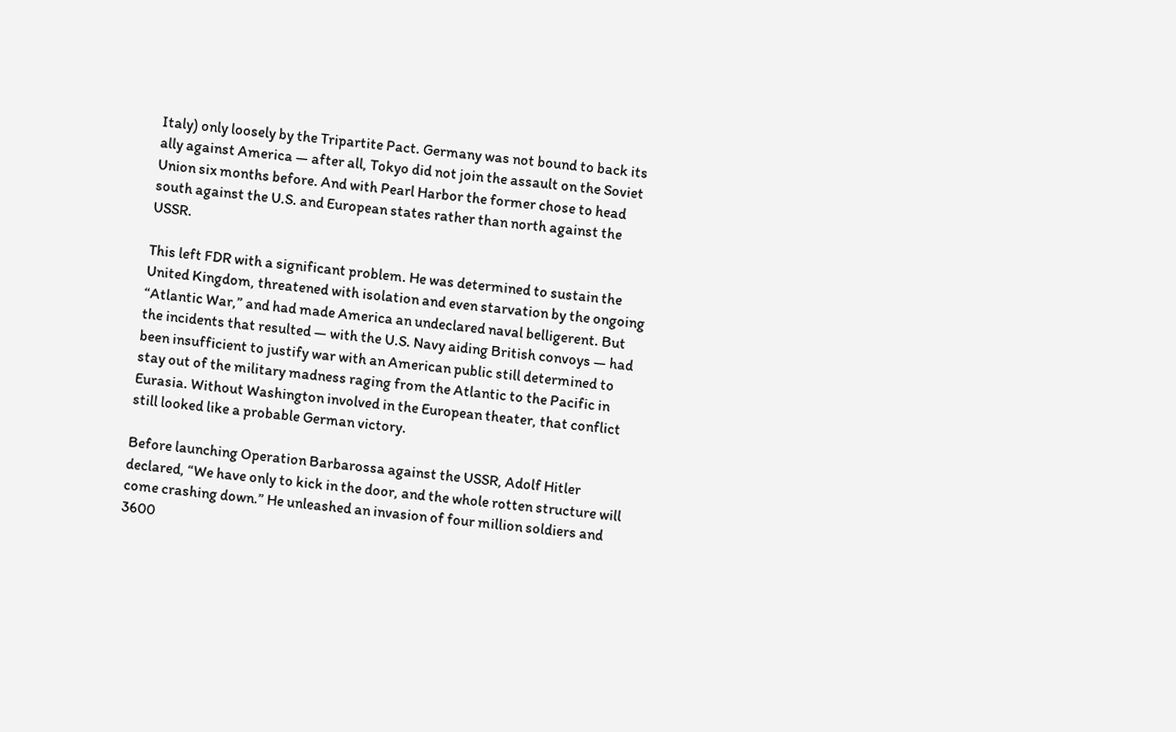Italy) only loosely by the Tripartite Pact. Germany was not bound to back its ally against America — after all, Tokyo did not join the assault on the Soviet Union six months before. And with Pearl Harbor the former chose to head south against the U.S. and European states rather than north against the USSR.

This left FDR with a significant problem. He was determined to sustain the United Kingdom, threatened with isolation and even starvation by the ongoing “Atlantic War,” and had made America an undeclared naval belligerent. But the incidents that resulted — with the U.S. Navy aiding British convoys — had been insufficient to justify war with an American public still determined to stay out of the military madness raging from the Atlantic to the Pacific in Eurasia. Without Washington involved in the European theater, that conflict still looked like a probable German victory.

Before launching Operation Barbarossa against the USSR, Adolf Hitler declared, “We have only to kick in the door, and the whole rotten structure will come crashing down.” He unleashed an invasion of four million soldiers and 3600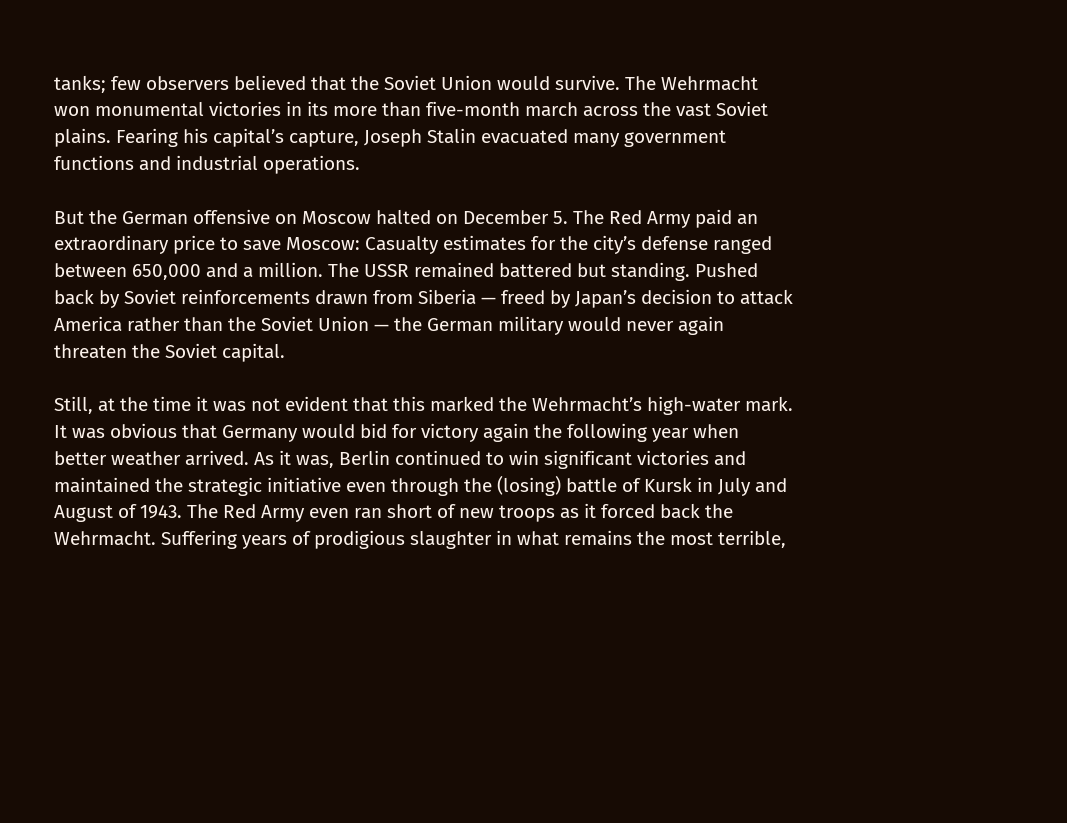tanks; few observers believed that the Soviet Union would survive. The Wehrmacht won monumental victories in its more than five-month march across the vast Soviet plains. Fearing his capital’s capture, Joseph Stalin evacuated many government functions and industrial operations.

But the German offensive on Moscow halted on December 5. The Red Army paid an extraordinary price to save Moscow: Casualty estimates for the city’s defense ranged between 650,000 and a million. The USSR remained battered but standing. Pushed back by Soviet reinforcements drawn from Siberia — freed by Japan’s decision to attack America rather than the Soviet Union — the German military would never again threaten the Soviet capital.

Still, at the time it was not evident that this marked the Wehrmacht’s high-water mark. It was obvious that Germany would bid for victory again the following year when better weather arrived. As it was, Berlin continued to win significant victories and maintained the strategic initiative even through the (losing) battle of Kursk in July and August of 1943. The Red Army even ran short of new troops as it forced back the Wehrmacht. Suffering years of prodigious slaughter in what remains the most terrible,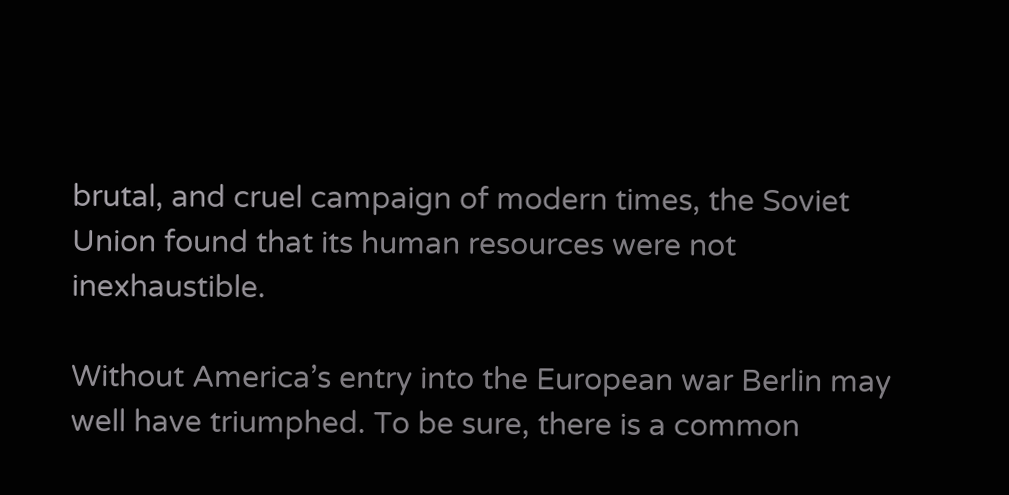brutal, and cruel campaign of modern times, the Soviet Union found that its human resources were not inexhaustible.

Without America’s entry into the European war Berlin may well have triumphed. To be sure, there is a common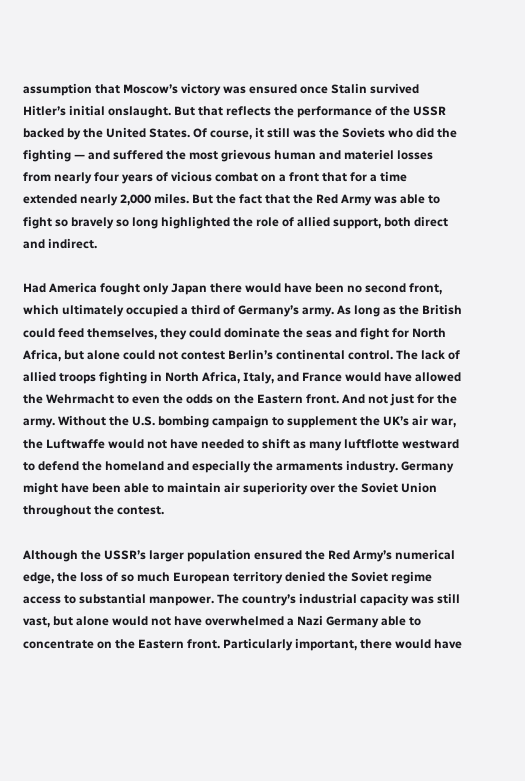assumption that Moscow’s victory was ensured once Stalin survived Hitler’s initial onslaught. But that reflects the performance of the USSR backed by the United States. Of course, it still was the Soviets who did the fighting — and suffered the most grievous human and materiel losses from nearly four years of vicious combat on a front that for a time extended nearly 2,000 miles. But the fact that the Red Army was able to fight so bravely so long highlighted the role of allied support, both direct and indirect.

Had America fought only Japan there would have been no second front, which ultimately occupied a third of Germany’s army. As long as the British could feed themselves, they could dominate the seas and fight for North Africa, but alone could not contest Berlin’s continental control. The lack of allied troops fighting in North Africa, Italy, and France would have allowed the Wehrmacht to even the odds on the Eastern front. And not just for the army. Without the U.S. bombing campaign to supplement the UK’s air war, the Luftwaffe would not have needed to shift as many luftflotte westward to defend the homeland and especially the armaments industry. Germany might have been able to maintain air superiority over the Soviet Union throughout the contest.

Although the USSR’s larger population ensured the Red Army’s numerical edge, the loss of so much European territory denied the Soviet regime access to substantial manpower. The country’s industrial capacity was still vast, but alone would not have overwhelmed a Nazi Germany able to concentrate on the Eastern front. Particularly important, there would have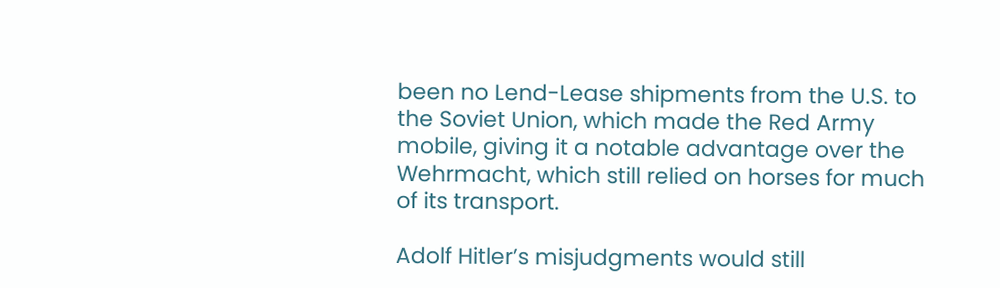been no Lend-Lease shipments from the U.S. to the Soviet Union, which made the Red Army mobile, giving it a notable advantage over the Wehrmacht, which still relied on horses for much of its transport.

Adolf Hitler’s misjudgments would still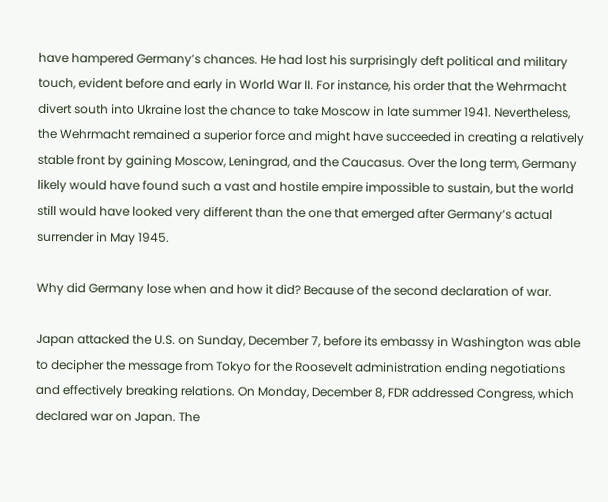have hampered Germany’s chances. He had lost his surprisingly deft political and military touch, evident before and early in World War II. For instance, his order that the Wehrmacht divert south into Ukraine lost the chance to take Moscow in late summer 1941. Nevertheless, the Wehrmacht remained a superior force and might have succeeded in creating a relatively stable front by gaining Moscow, Leningrad, and the Caucasus. Over the long term, Germany likely would have found such a vast and hostile empire impossible to sustain, but the world still would have looked very different than the one that emerged after Germany’s actual surrender in May 1945.

Why did Germany lose when and how it did? Because of the second declaration of war.

Japan attacked the U.S. on Sunday, December 7, before its embassy in Washington was able to decipher the message from Tokyo for the Roosevelt administration ending negotiations and effectively breaking relations. On Monday, December 8, FDR addressed Congress, which declared war on Japan. The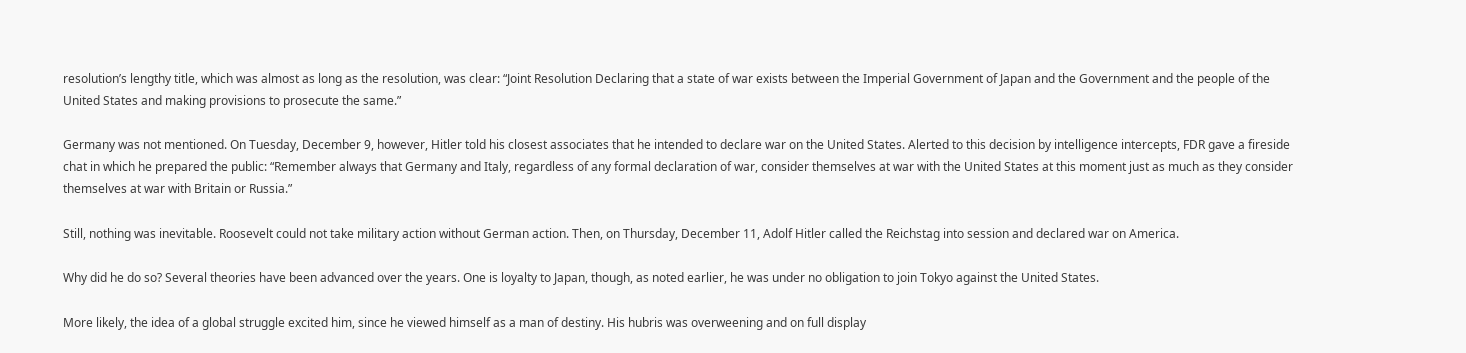resolution’s lengthy title, which was almost as long as the resolution, was clear: “Joint Resolution Declaring that a state of war exists between the Imperial Government of Japan and the Government and the people of the United States and making provisions to prosecute the same.”

Germany was not mentioned. On Tuesday, December 9, however, Hitler told his closest associates that he intended to declare war on the United States. Alerted to this decision by intelligence intercepts, FDR gave a fireside chat in which he prepared the public: “Remember always that Germany and Italy, regardless of any formal declaration of war, consider themselves at war with the United States at this moment just as much as they consider themselves at war with Britain or Russia.”

Still, nothing was inevitable. Roosevelt could not take military action without German action. Then, on Thursday, December 11, Adolf Hitler called the Reichstag into session and declared war on America.

Why did he do so? Several theories have been advanced over the years. One is loyalty to Japan, though, as noted earlier, he was under no obligation to join Tokyo against the United States.

More likely, the idea of a global struggle excited him, since he viewed himself as a man of destiny. His hubris was overweening and on full display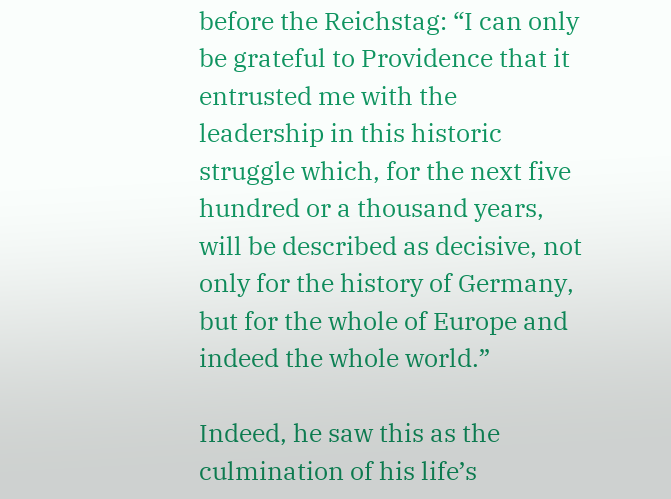before the Reichstag: “I can only be grateful to Providence that it entrusted me with the leadership in this historic struggle which, for the next five hundred or a thousand years, will be described as decisive, not only for the history of Germany, but for the whole of Europe and indeed the whole world.”

Indeed, he saw this as the culmination of his life’s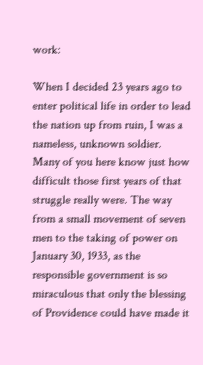work:

When I decided 23 years ago to enter political life in order to lead the nation up from ruin, I was a nameless, unknown soldier. Many of you here know just how difficult those first years of that struggle really were. The way from a small movement of seven men to the taking of power on January 30, 1933, as the responsible government is so miraculous that only the blessing of Providence could have made it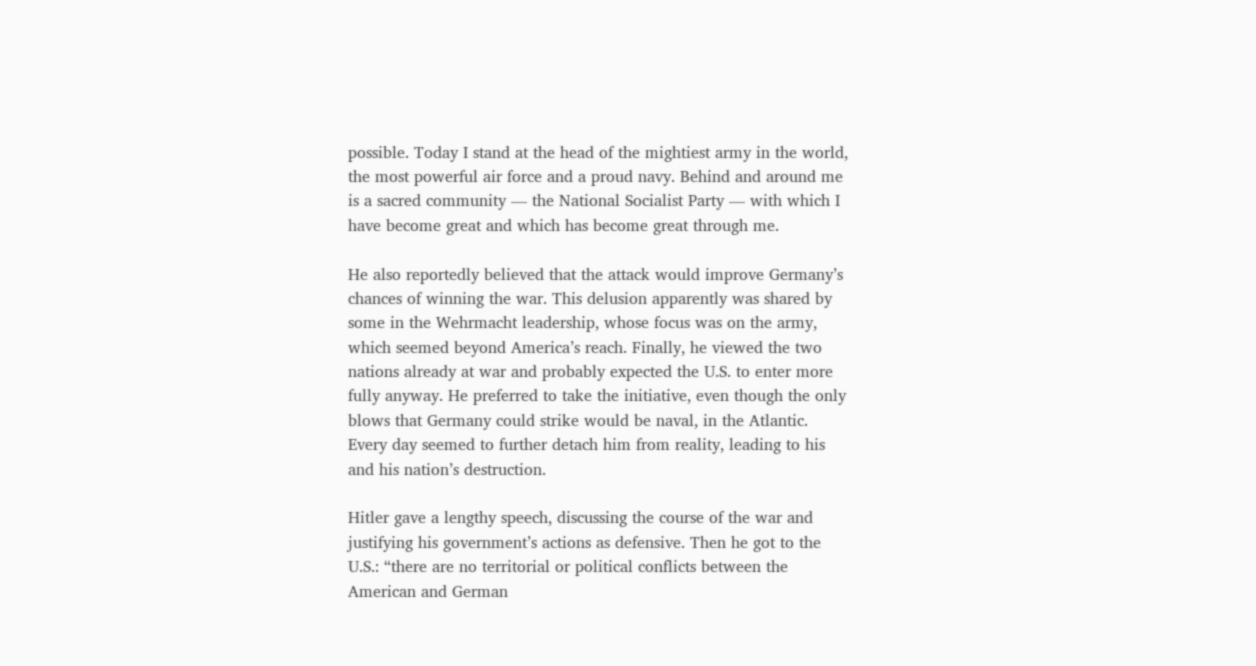possible. Today I stand at the head of the mightiest army in the world, the most powerful air force and a proud navy. Behind and around me is a sacred community — the National Socialist Party — with which I have become great and which has become great through me.

He also reportedly believed that the attack would improve Germany’s chances of winning the war. This delusion apparently was shared by some in the Wehrmacht leadership, whose focus was on the army, which seemed beyond America’s reach. Finally, he viewed the two nations already at war and probably expected the U.S. to enter more fully anyway. He preferred to take the initiative, even though the only blows that Germany could strike would be naval, in the Atlantic. Every day seemed to further detach him from reality, leading to his and his nation’s destruction.

Hitler gave a lengthy speech, discussing the course of the war and justifying his government’s actions as defensive. Then he got to the U.S.: “there are no territorial or political conflicts between the American and German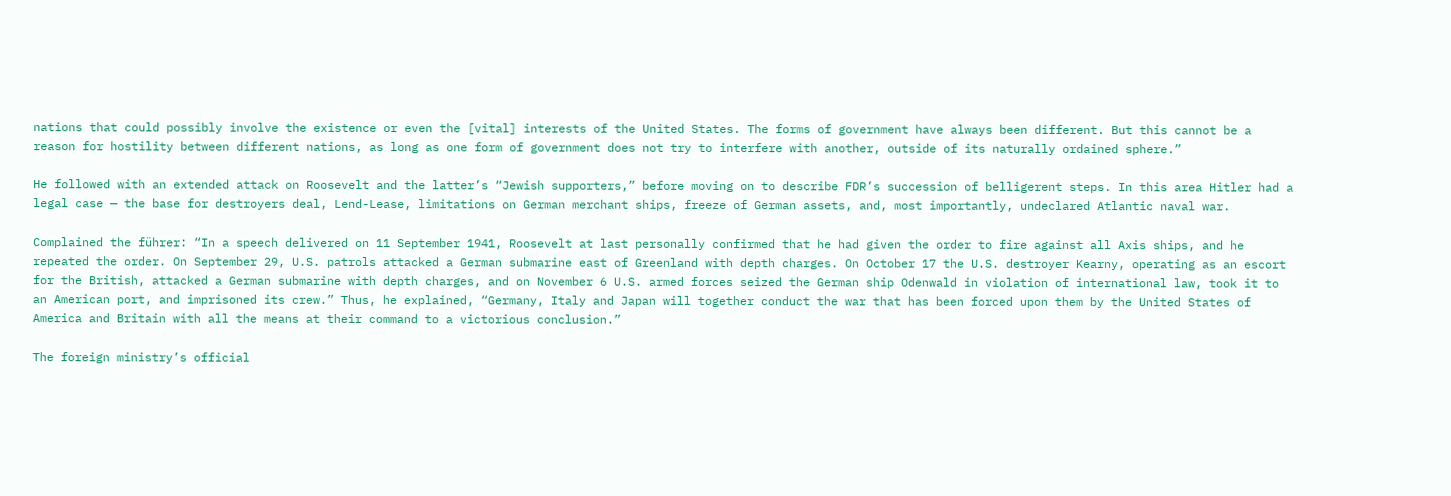nations that could possibly involve the existence or even the [vital] interests of the United States. The forms of government have always been different. But this cannot be a reason for hostility between different nations, as long as one form of government does not try to interfere with another, outside of its naturally ordained sphere.”

He followed with an extended attack on Roosevelt and the latter’s “Jewish supporters,” before moving on to describe FDR’s succession of belligerent steps. In this area Hitler had a legal case — the base for destroyers deal, Lend-Lease, limitations on German merchant ships, freeze of German assets, and, most importantly, undeclared Atlantic naval war.

Complained the führer: “In a speech delivered on 11 September 1941, Roosevelt at last personally confirmed that he had given the order to fire against all Axis ships, and he repeated the order. On September 29, U.S. patrols attacked a German submarine east of Greenland with depth charges. On October 17 the U.S. destroyer Kearny, operating as an escort for the British, attacked a German submarine with depth charges, and on November 6 U.S. armed forces seized the German ship Odenwald in violation of international law, took it to an American port, and imprisoned its crew.” Thus, he explained, “Germany, Italy and Japan will together conduct the war that has been forced upon them by the United States of America and Britain with all the means at their command to a victorious conclusion.”

The foreign ministry’s official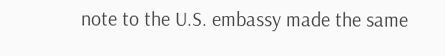note to the U.S. embassy made the same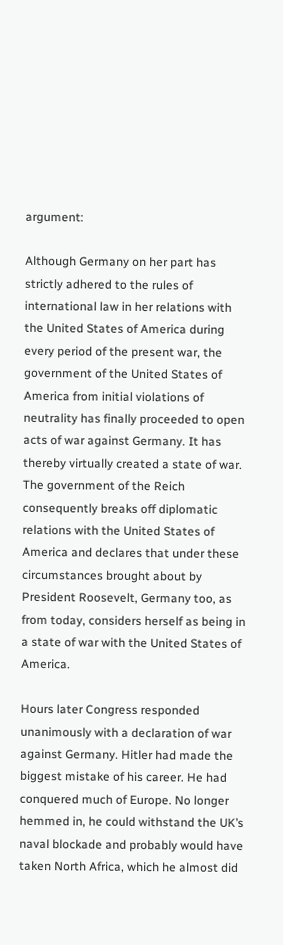argument:

Although Germany on her part has strictly adhered to the rules of international law in her relations with the United States of America during every period of the present war, the government of the United States of America from initial violations of neutrality has finally proceeded to open acts of war against Germany. It has thereby virtually created a state of war. The government of the Reich consequently breaks off diplomatic relations with the United States of America and declares that under these circumstances brought about by President Roosevelt, Germany too, as from today, considers herself as being in a state of war with the United States of America.

Hours later Congress responded unanimously with a declaration of war against Germany. Hitler had made the biggest mistake of his career. He had conquered much of Europe. No longer hemmed in, he could withstand the UK’s naval blockade and probably would have taken North Africa, which he almost did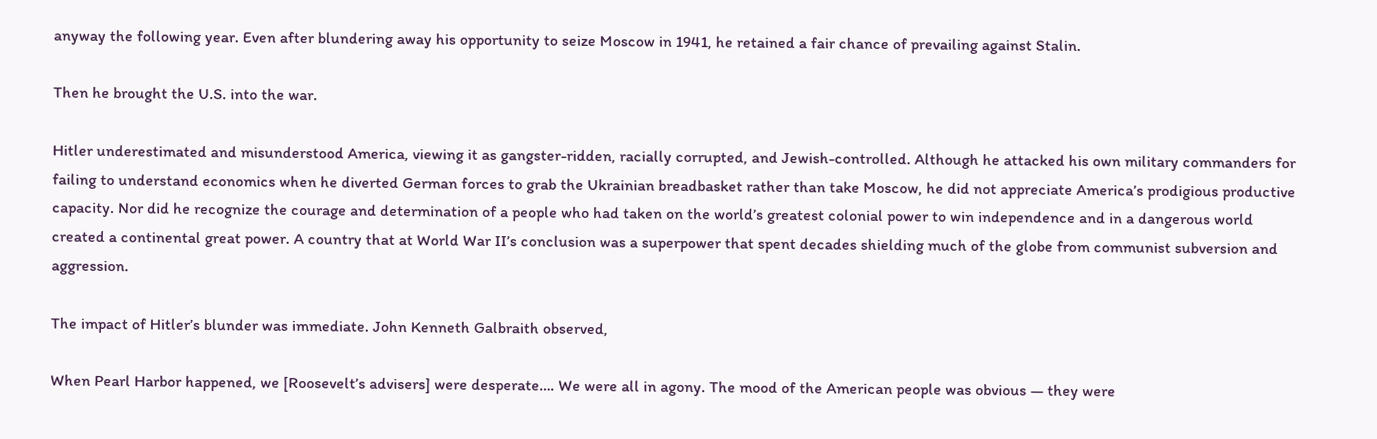anyway the following year. Even after blundering away his opportunity to seize Moscow in 1941, he retained a fair chance of prevailing against Stalin.

Then he brought the U.S. into the war.

Hitler underestimated and misunderstood America, viewing it as gangster-ridden, racially corrupted, and Jewish-controlled. Although he attacked his own military commanders for failing to understand economics when he diverted German forces to grab the Ukrainian breadbasket rather than take Moscow, he did not appreciate America’s prodigious productive capacity. Nor did he recognize the courage and determination of a people who had taken on the world’s greatest colonial power to win independence and in a dangerous world created a continental great power. A country that at World War II’s conclusion was a superpower that spent decades shielding much of the globe from communist subversion and aggression.

The impact of Hitler’s blunder was immediate. John Kenneth Galbraith observed,

When Pearl Harbor happened, we [Roosevelt’s advisers] were desperate…. We were all in agony. The mood of the American people was obvious — they were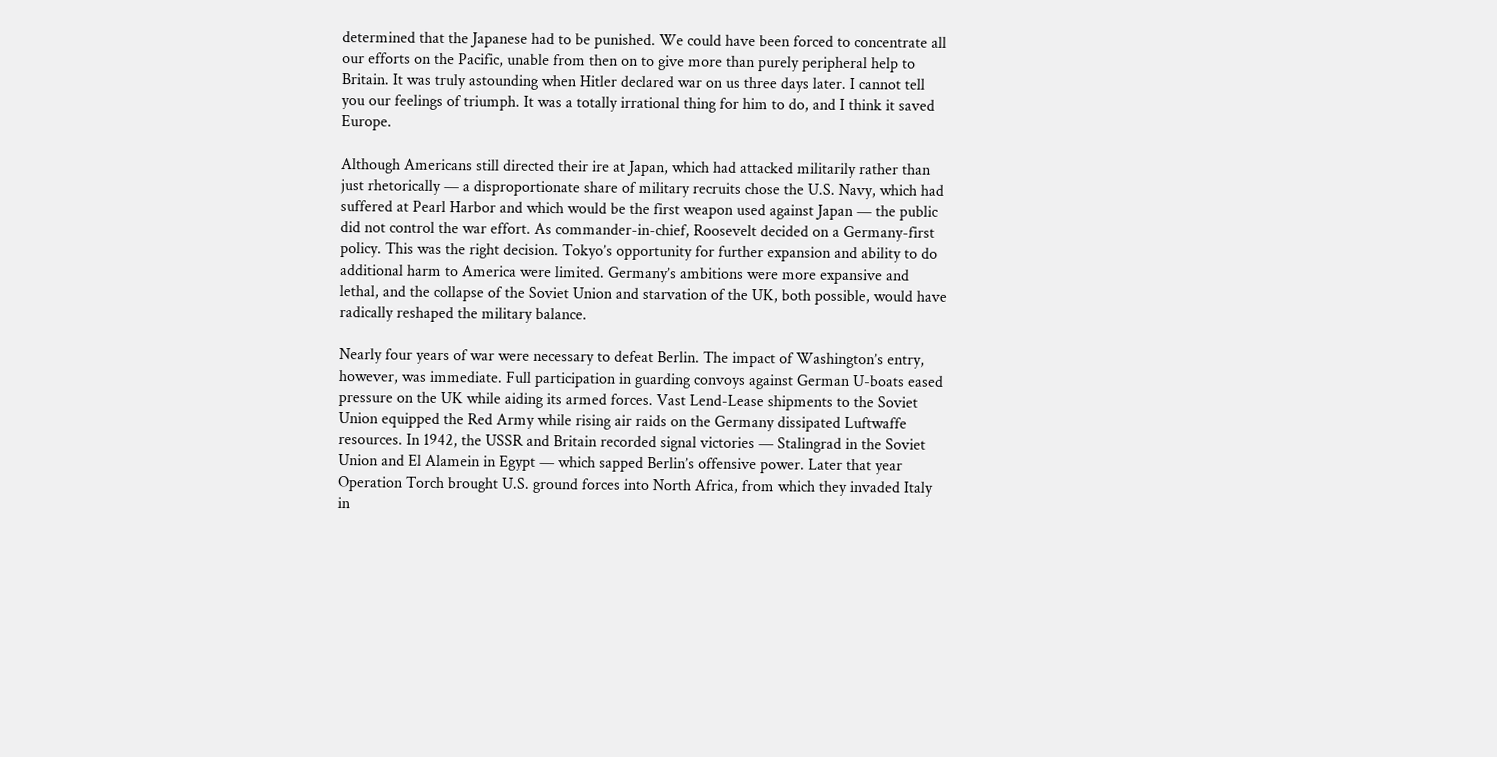determined that the Japanese had to be punished. We could have been forced to concentrate all our efforts on the Pacific, unable from then on to give more than purely peripheral help to Britain. It was truly astounding when Hitler declared war on us three days later. I cannot tell you our feelings of triumph. It was a totally irrational thing for him to do, and I think it saved Europe.

Although Americans still directed their ire at Japan, which had attacked militarily rather than just rhetorically — a disproportionate share of military recruits chose the U.S. Navy, which had suffered at Pearl Harbor and which would be the first weapon used against Japan — the public did not control the war effort. As commander-in-chief, Roosevelt decided on a Germany-first policy. This was the right decision. Tokyo’s opportunity for further expansion and ability to do additional harm to America were limited. Germany’s ambitions were more expansive and lethal, and the collapse of the Soviet Union and starvation of the UK, both possible, would have radically reshaped the military balance.

Nearly four years of war were necessary to defeat Berlin. The impact of Washington’s entry, however, was immediate. Full participation in guarding convoys against German U-boats eased pressure on the UK while aiding its armed forces. Vast Lend-Lease shipments to the Soviet Union equipped the Red Army while rising air raids on the Germany dissipated Luftwaffe resources. In 1942, the USSR and Britain recorded signal victories — Stalingrad in the Soviet Union and El Alamein in Egypt — which sapped Berlin’s offensive power. Later that year Operation Torch brought U.S. ground forces into North Africa, from which they invaded Italy in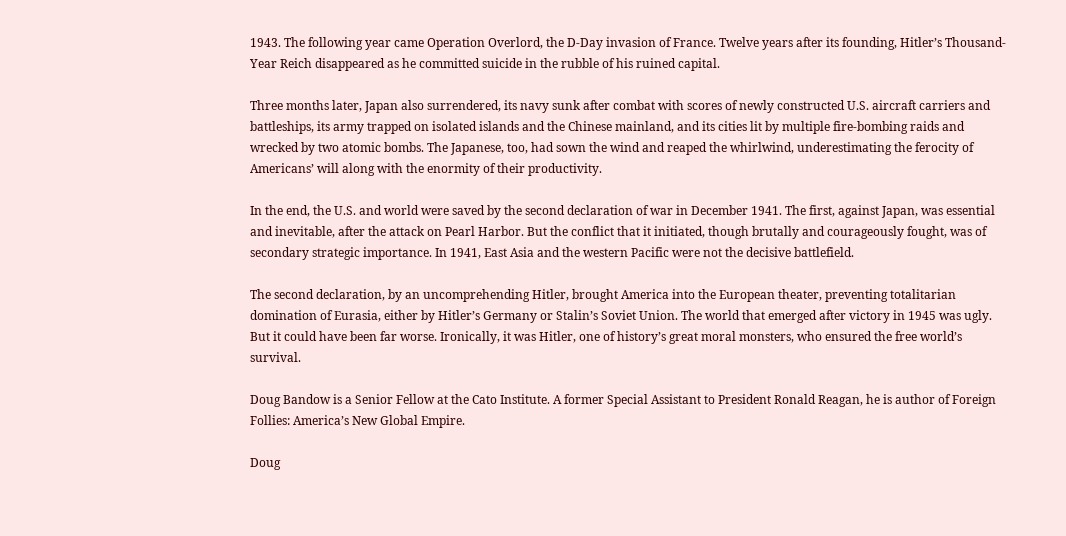1943. The following year came Operation Overlord, the D-Day invasion of France. Twelve years after its founding, Hitler’s Thousand-Year Reich disappeared as he committed suicide in the rubble of his ruined capital.

Three months later, Japan also surrendered, its navy sunk after combat with scores of newly constructed U.S. aircraft carriers and battleships, its army trapped on isolated islands and the Chinese mainland, and its cities lit by multiple fire-bombing raids and wrecked by two atomic bombs. The Japanese, too, had sown the wind and reaped the whirlwind, underestimating the ferocity of Americans’ will along with the enormity of their productivity.

In the end, the U.S. and world were saved by the second declaration of war in December 1941. The first, against Japan, was essential and inevitable, after the attack on Pearl Harbor. But the conflict that it initiated, though brutally and courageously fought, was of secondary strategic importance. In 1941, East Asia and the western Pacific were not the decisive battlefield.

The second declaration, by an uncomprehending Hitler, brought America into the European theater, preventing totalitarian domination of Eurasia, either by Hitler’s Germany or Stalin’s Soviet Union. The world that emerged after victory in 1945 was ugly. But it could have been far worse. Ironically, it was Hitler, one of history’s great moral monsters, who ensured the free world’s survival.

Doug Bandow is a Senior Fellow at the Cato Institute. A former Special Assistant to President Ronald Reagan, he is author of Foreign Follies: America’s New Global Empire.

Doug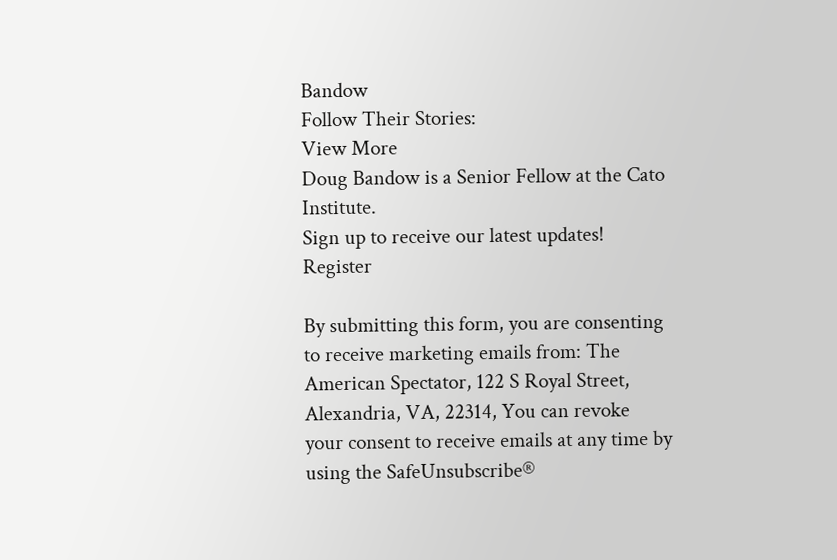Bandow
Follow Their Stories:
View More
Doug Bandow is a Senior Fellow at the Cato Institute.
Sign up to receive our latest updates! Register

By submitting this form, you are consenting to receive marketing emails from: The American Spectator, 122 S Royal Street, Alexandria, VA, 22314, You can revoke your consent to receive emails at any time by using the SafeUnsubscribe®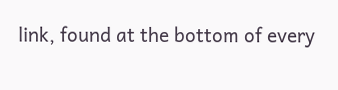link, found at the bottom of every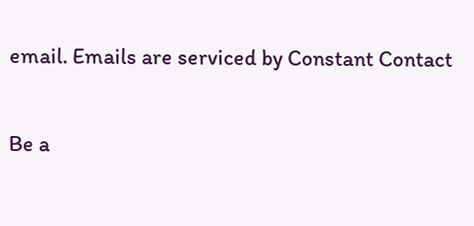email. Emails are serviced by Constant Contact

Be a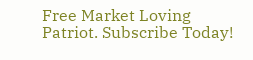Free Market Loving Patriot. Subscribe Today!